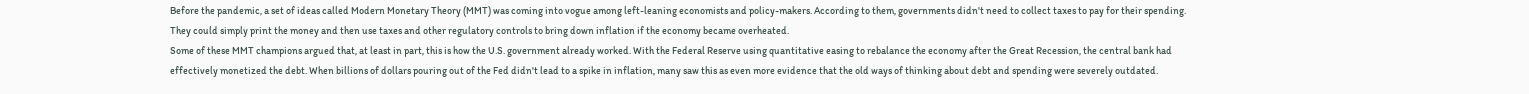Before the pandemic, a set of ideas called Modern Monetary Theory (MMT) was coming into vogue among left-leaning economists and policy-makers. According to them, governments didn't need to collect taxes to pay for their spending. They could simply print the money and then use taxes and other regulatory controls to bring down inflation if the economy became overheated.
Some of these MMT champions argued that, at least in part, this is how the U.S. government already worked. With the Federal Reserve using quantitative easing to rebalance the economy after the Great Recession, the central bank had effectively monetized the debt. When billions of dollars pouring out of the Fed didn't lead to a spike in inflation, many saw this as even more evidence that the old ways of thinking about debt and spending were severely outdated.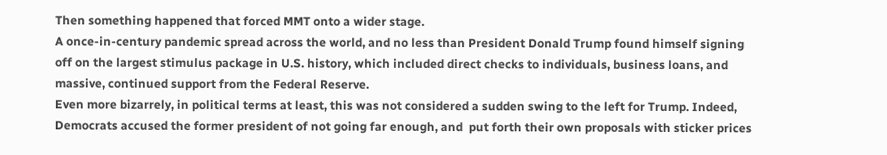Then something happened that forced MMT onto a wider stage.
A once-in-century pandemic spread across the world, and no less than President Donald Trump found himself signing off on the largest stimulus package in U.S. history, which included direct checks to individuals, business loans, and massive, continued support from the Federal Reserve.
Even more bizarrely, in political terms at least, this was not considered a sudden swing to the left for Trump. Indeed, Democrats accused the former president of not going far enough, and  put forth their own proposals with sticker prices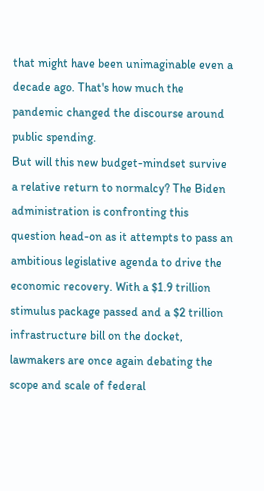that might have been unimaginable even a decade ago. That's how much the pandemic changed the discourse around public spending.
But will this new budget-mindset survive a relative return to normalcy? The Biden administration is confronting this question head-on as it attempts to pass an ambitious legislative agenda to drive the economic recovery. With a $1.9 trillion stimulus package passed and a $2 trillion infrastructure bill on the docket, lawmakers are once again debating the scope and scale of federal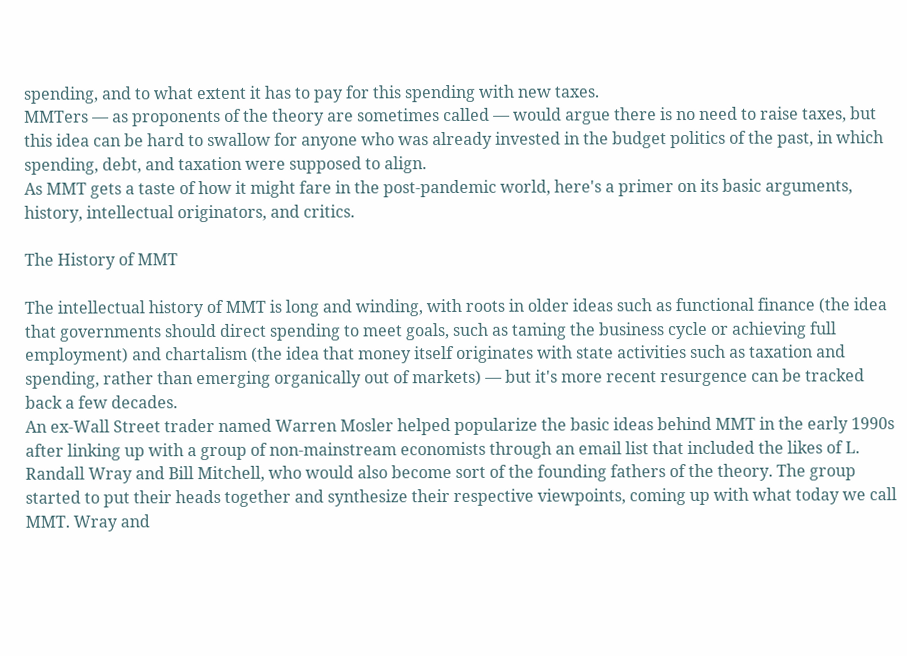spending, and to what extent it has to pay for this spending with new taxes.
MMTers — as proponents of the theory are sometimes called — would argue there is no need to raise taxes, but this idea can be hard to swallow for anyone who was already invested in the budget politics of the past, in which spending, debt, and taxation were supposed to align.
As MMT gets a taste of how it might fare in the post-pandemic world, here's a primer on its basic arguments, history, intellectual originators, and critics.

The History of MMT

The intellectual history of MMT is long and winding, with roots in older ideas such as functional finance (the idea that governments should direct spending to meet goals, such as taming the business cycle or achieving full employment) and chartalism (the idea that money itself originates with state activities such as taxation and spending, rather than emerging organically out of markets) — but it's more recent resurgence can be tracked back a few decades.
An ex-Wall Street trader named Warren Mosler helped popularize the basic ideas behind MMT in the early 1990s after linking up with a group of non-mainstream economists through an email list that included the likes of L. Randall Wray and Bill Mitchell, who would also become sort of the founding fathers of the theory. The group started to put their heads together and synthesize their respective viewpoints, coming up with what today we call MMT. Wray and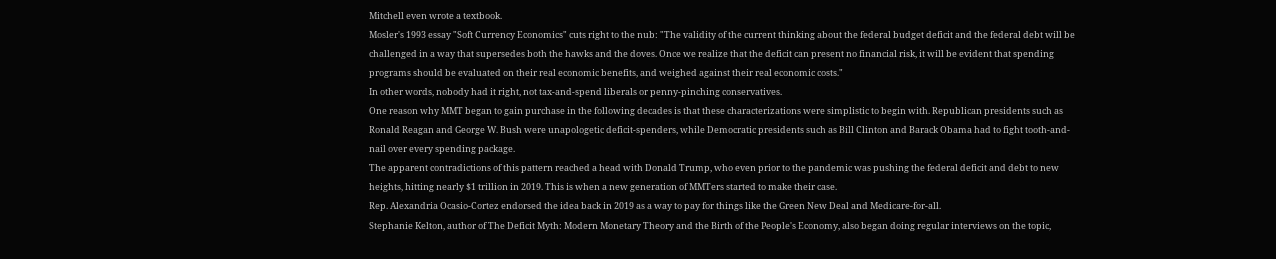Mitchell even wrote a textbook.
Mosler's 1993 essay "Soft Currency Economics" cuts right to the nub: "The validity of the current thinking about the federal budget deficit and the federal debt will be challenged in a way that supersedes both the hawks and the doves. Once we realize that the deficit can present no financial risk, it will be evident that spending programs should be evaluated on their real economic benefits, and weighed against their real economic costs."
In other words, nobody had it right, not tax-and-spend liberals or penny-pinching conservatives.
One reason why MMT began to gain purchase in the following decades is that these characterizations were simplistic to begin with. Republican presidents such as Ronald Reagan and George W. Bush were unapologetic deficit-spenders, while Democratic presidents such as Bill Clinton and Barack Obama had to fight tooth-and-nail over every spending package.
The apparent contradictions of this pattern reached a head with Donald Trump, who even prior to the pandemic was pushing the federal deficit and debt to new heights, hitting nearly $1 trillion in 2019. This is when a new generation of MMTers started to make their case.
Rep. Alexandria Ocasio-Cortez endorsed the idea back in 2019 as a way to pay for things like the Green New Deal and Medicare-for-all.
Stephanie Kelton, author of The Deficit Myth: Modern Monetary Theory and the Birth of the People's Economy, also began doing regular interviews on the topic,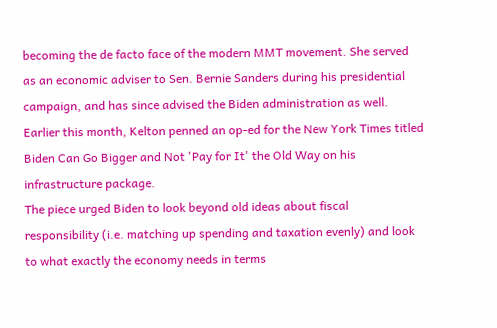becoming the de facto face of the modern MMT movement. She served as an economic adviser to Sen. Bernie Sanders during his presidential campaign, and has since advised the Biden administration as well.
Earlier this month, Kelton penned an op-ed for the New York Times titled Biden Can Go Bigger and Not 'Pay for It' the Old Way on his infrastructure package.
The piece urged Biden to look beyond old ideas about fiscal responsibility (i.e. matching up spending and taxation evenly) and look to what exactly the economy needs in terms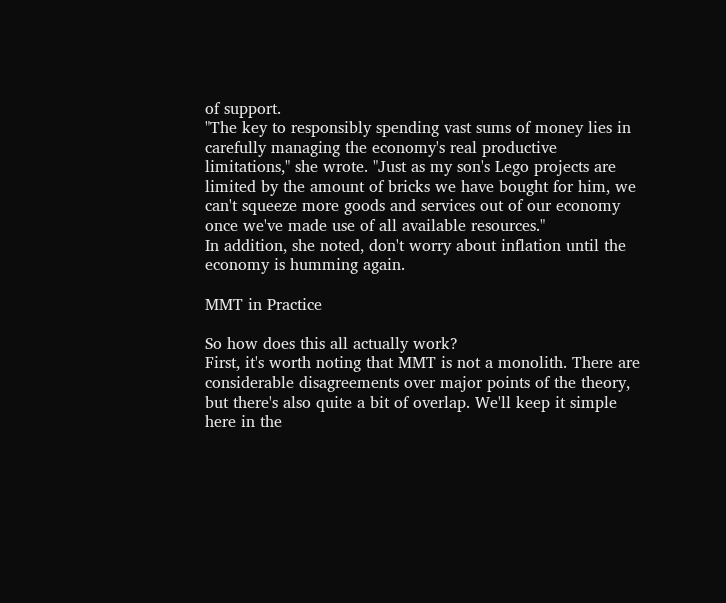of support.
"The key to responsibly spending vast sums of money lies in carefully managing the economy's real productive limitations," she wrote. "Just as my son's Lego projects are limited by the amount of bricks we have bought for him, we can't squeeze more goods and services out of our economy once we've made use of all available resources."
In addition, she noted, don't worry about inflation until the economy is humming again.

MMT in Practice

So how does this all actually work?
First, it's worth noting that MMT is not a monolith. There are considerable disagreements over major points of the theory, but there's also quite a bit of overlap. We'll keep it simple here in the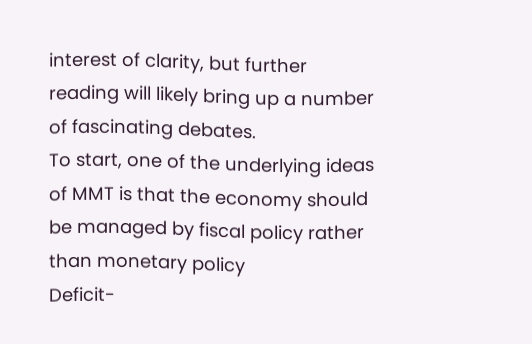interest of clarity, but further reading will likely bring up a number of fascinating debates.
To start, one of the underlying ideas of MMT is that the economy should be managed by fiscal policy rather than monetary policy
Deficit-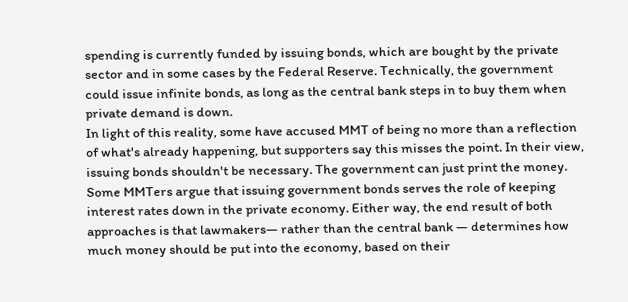spending is currently funded by issuing bonds, which are bought by the private sector and in some cases by the Federal Reserve. Technically, the government could issue infinite bonds, as long as the central bank steps in to buy them when private demand is down.
In light of this reality, some have accused MMT of being no more than a reflection of what's already happening, but supporters say this misses the point. In their view, issuing bonds shouldn't be necessary. The government can just print the money.
Some MMTers argue that issuing government bonds serves the role of keeping interest rates down in the private economy. Either way, the end result of both approaches is that lawmakers— rather than the central bank — determines how much money should be put into the economy, based on their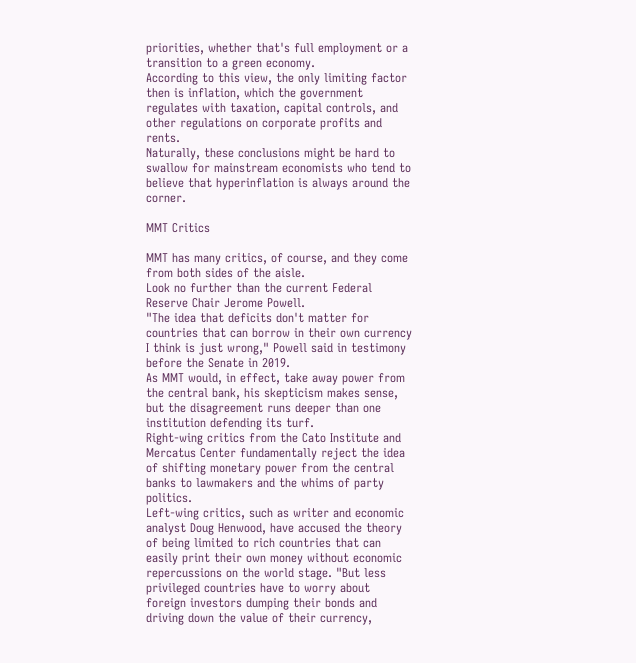priorities, whether that's full employment or a transition to a green economy.
According to this view, the only limiting factor then is inflation, which the government regulates with taxation, capital controls, and other regulations on corporate profits and rents.
Naturally, these conclusions might be hard to swallow for mainstream economists who tend to believe that hyperinflation is always around the corner.

MMT Critics

MMT has many critics, of course, and they come from both sides of the aisle.
Look no further than the current Federal Reserve Chair Jerome Powell.
"The idea that deficits don't matter for countries that can borrow in their own currency I think is just wrong," Powell said in testimony before the Senate in 2019.
As MMT would, in effect, take away power from the central bank, his skepticism makes sense, but the disagreement runs deeper than one institution defending its turf.
Right-wing critics from the Cato Institute and Mercatus Center fundamentally reject the idea of shifting monetary power from the central banks to lawmakers and the whims of party politics.
Left-wing critics, such as writer and economic analyst Doug Henwood, have accused the theory of being limited to rich countries that can easily print their own money without economic repercussions on the world stage. "But less privileged countries have to worry about foreign investors dumping their bonds and driving down the value of their currency,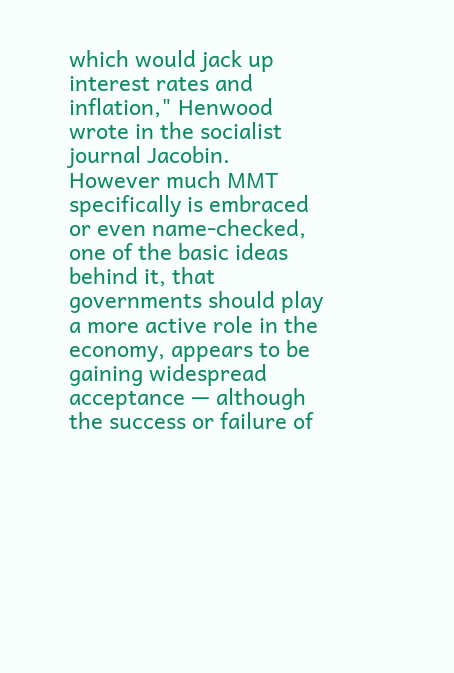which would jack up interest rates and inflation," Henwood wrote in the socialist journal Jacobin.
However much MMT specifically is embraced or even name-checked, one of the basic ideas behind it, that governments should play a more active role in the economy, appears to be gaining widespread acceptance — although the success or failure of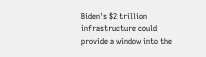Biden's $2 trillion infrastructure could provide a window into the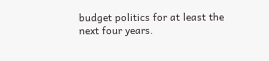budget politics for at least the next four years.